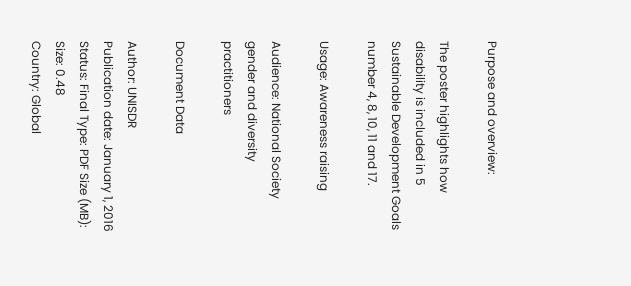Purpose and overview:

The poster highlights how disability is included in 5 Sustainable Development Goals number 4, 8, 10, 11 and 17.

Usage: Awareness raising

Audience: National Society gender and diversity practitioners

Document Data

Author: UNISDR
Publication date: January 1, 2016
Status: Final Type: PDF Size (MB): Size: 0.48
Country: Global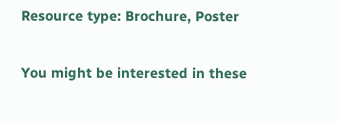Resource type: Brochure, Poster

You might be interested in these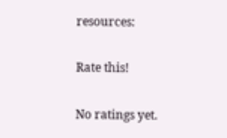resources:

Rate this!

No ratings yet.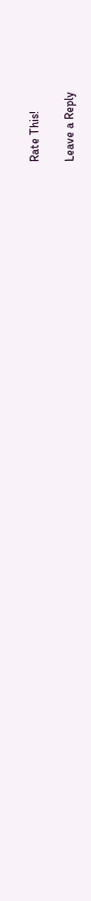Rate This!

Leave a Reply